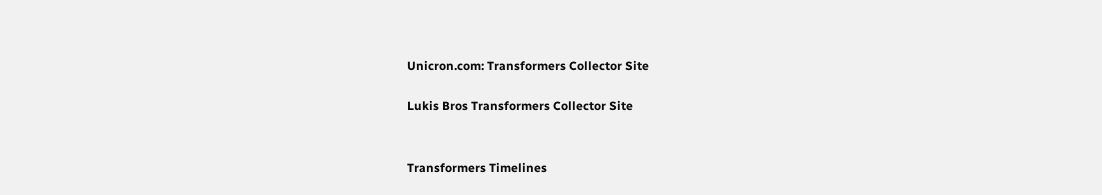Unicron.com: Transformers Collector Site

Lukis Bros Transformers Collector Site


Transformers Timelines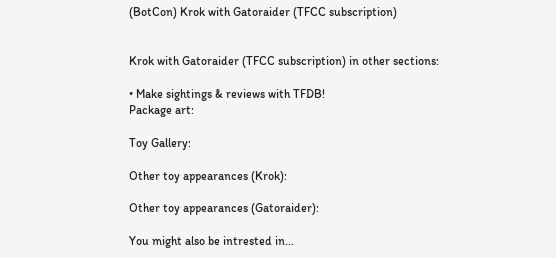(BotCon) Krok with Gatoraider (TFCC subscription)


Krok with Gatoraider (TFCC subscription) in other sections:

• Make sightings & reviews with TFDB!
Package art:

Toy Gallery:

Other toy appearances (Krok):

Other toy appearances (Gatoraider):

You might also be intrested in...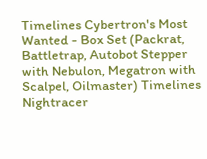Timelines Cybertron's Most Wanted - Box Set (Packrat, Battletrap, Autobot Stepper with Nebulon, Megatron with Scalpel, Oilmaster) Timelines Nightracer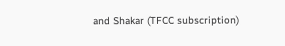and Shakar (TFCC subscription)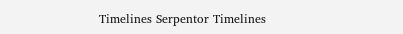Timelines Serpentor Timelines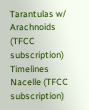Tarantulas w/ Arachnoids (TFCC subscription) Timelines Nacelle (TFCC subscription)